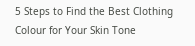5 Steps to Find the Best Clothing Colour for Your Skin Tone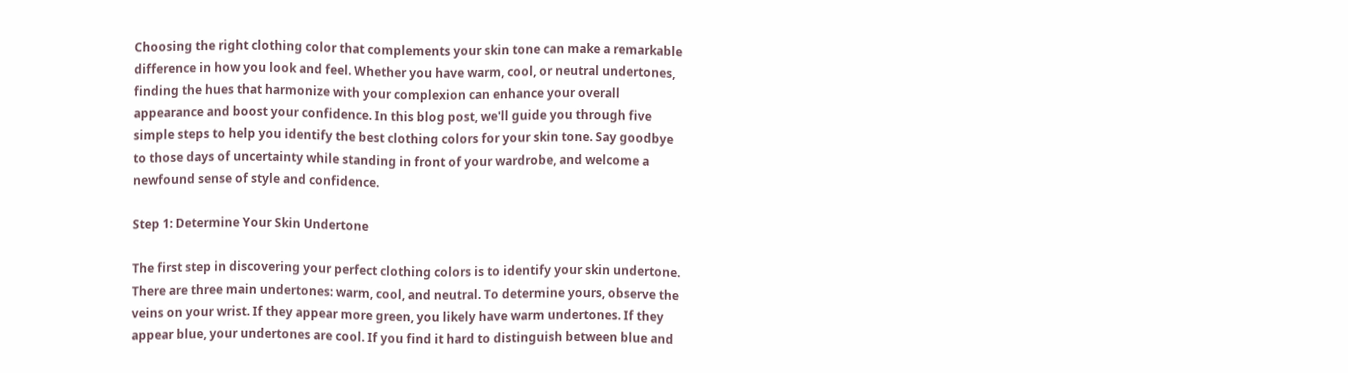Choosing the right clothing color that complements your skin tone can make a remarkable difference in how you look and feel. Whether you have warm, cool, or neutral undertones, finding the hues that harmonize with your complexion can enhance your overall appearance and boost your confidence. In this blog post, we'll guide you through five simple steps to help you identify the best clothing colors for your skin tone. Say goodbye to those days of uncertainty while standing in front of your wardrobe, and welcome a newfound sense of style and confidence.

Step 1: Determine Your Skin Undertone

The first step in discovering your perfect clothing colors is to identify your skin undertone. There are three main undertones: warm, cool, and neutral. To determine yours, observe the veins on your wrist. If they appear more green, you likely have warm undertones. If they appear blue, your undertones are cool. If you find it hard to distinguish between blue and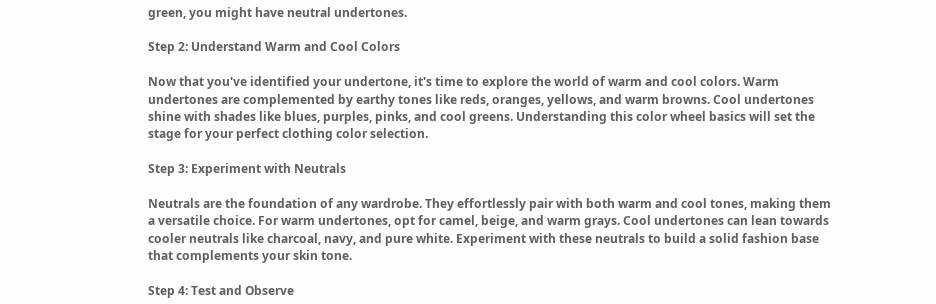green, you might have neutral undertones.

Step 2: Understand Warm and Cool Colors

Now that you've identified your undertone, it's time to explore the world of warm and cool colors. Warm undertones are complemented by earthy tones like reds, oranges, yellows, and warm browns. Cool undertones shine with shades like blues, purples, pinks, and cool greens. Understanding this color wheel basics will set the stage for your perfect clothing color selection.

Step 3: Experiment with Neutrals

Neutrals are the foundation of any wardrobe. They effortlessly pair with both warm and cool tones, making them a versatile choice. For warm undertones, opt for camel, beige, and warm grays. Cool undertones can lean towards cooler neutrals like charcoal, navy, and pure white. Experiment with these neutrals to build a solid fashion base that complements your skin tone.

Step 4: Test and Observe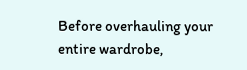Before overhauling your entire wardrobe,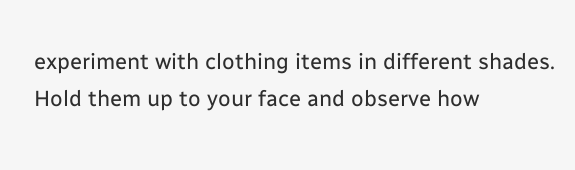experiment with clothing items in different shades. Hold them up to your face and observe how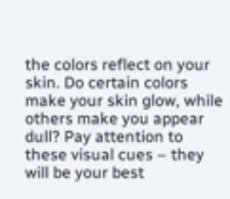the colors reflect on your skin. Do certain colors make your skin glow, while others make you appear dull? Pay attention to these visual cues – they will be your best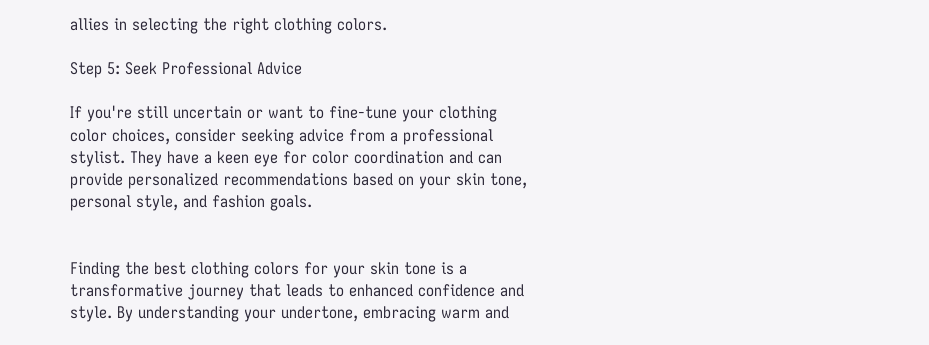allies in selecting the right clothing colors.

Step 5: Seek Professional Advice

If you're still uncertain or want to fine-tune your clothing color choices, consider seeking advice from a professional stylist. They have a keen eye for color coordination and can provide personalized recommendations based on your skin tone, personal style, and fashion goals.


Finding the best clothing colors for your skin tone is a transformative journey that leads to enhanced confidence and style. By understanding your undertone, embracing warm and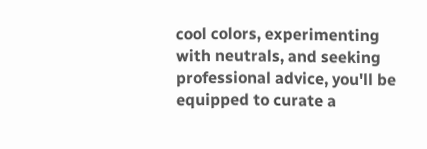cool colors, experimenting with neutrals, and seeking professional advice, you'll be equipped to curate a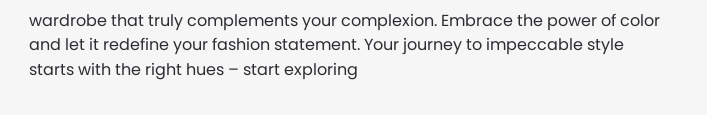wardrobe that truly complements your complexion. Embrace the power of color and let it redefine your fashion statement. Your journey to impeccable style starts with the right hues – start exploring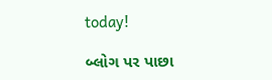today!

બ્લોગ પર પાછા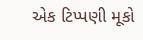એક ટિપ્પણી મૂકો